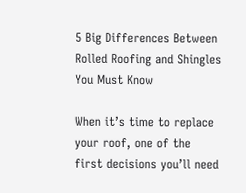5 Big Differences Between Rolled Roofing and Shingles You Must Know

When it’s time to replace your roof, one of the first decisions you’ll need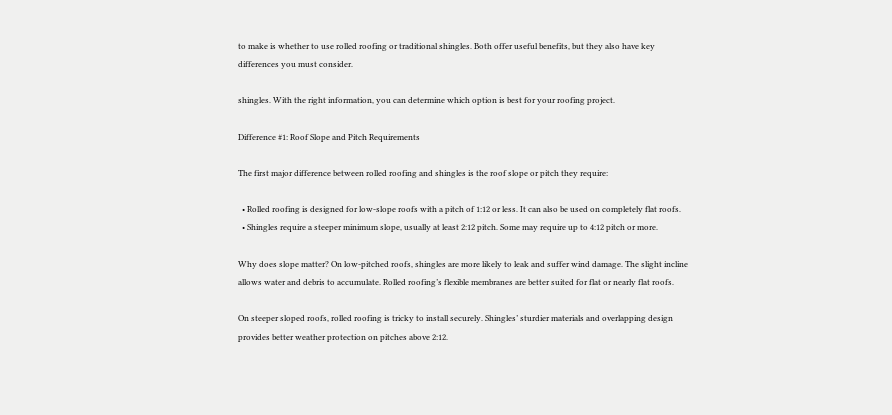to make is whether to use rolled roofing or traditional shingles. Both offer useful benefits, but they also have key differences you must consider.

shingles. With the right information, you can determine which option is best for your roofing project.

Difference #1: Roof Slope and Pitch Requirements

The first major difference between rolled roofing and shingles is the roof slope or pitch they require:

  • Rolled roofing is designed for low-slope roofs with a pitch of 1:12 or less. It can also be used on completely flat roofs.
  • Shingles require a steeper minimum slope, usually at least 2:12 pitch. Some may require up to 4:12 pitch or more.

Why does slope matter? On low-pitched roofs, shingles are more likely to leak and suffer wind damage. The slight incline allows water and debris to accumulate. Rolled roofing’s flexible membranes are better suited for flat or nearly flat roofs.

On steeper sloped roofs, rolled roofing is tricky to install securely. Shingles’ sturdier materials and overlapping design provides better weather protection on pitches above 2:12.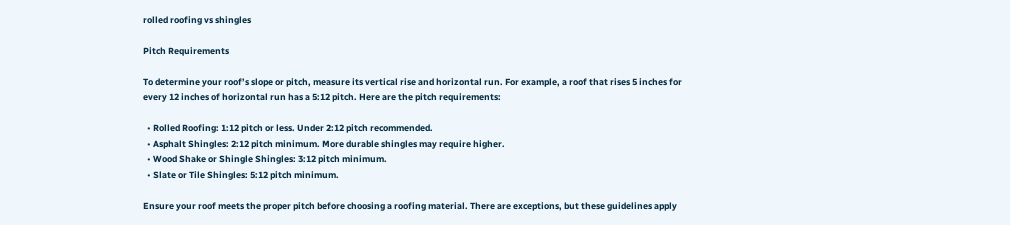rolled roofing vs shingles

Pitch Requirements

To determine your roof’s slope or pitch, measure its vertical rise and horizontal run. For example, a roof that rises 5 inches for every 12 inches of horizontal run has a 5:12 pitch. Here are the pitch requirements:

  • Rolled Roofing: 1:12 pitch or less. Under 2:12 pitch recommended.
  • Asphalt Shingles: 2:12 pitch minimum. More durable shingles may require higher.
  • Wood Shake or Shingle Shingles: 3:12 pitch minimum.
  • Slate or Tile Shingles: 5:12 pitch minimum.

Ensure your roof meets the proper pitch before choosing a roofing material. There are exceptions, but these guidelines apply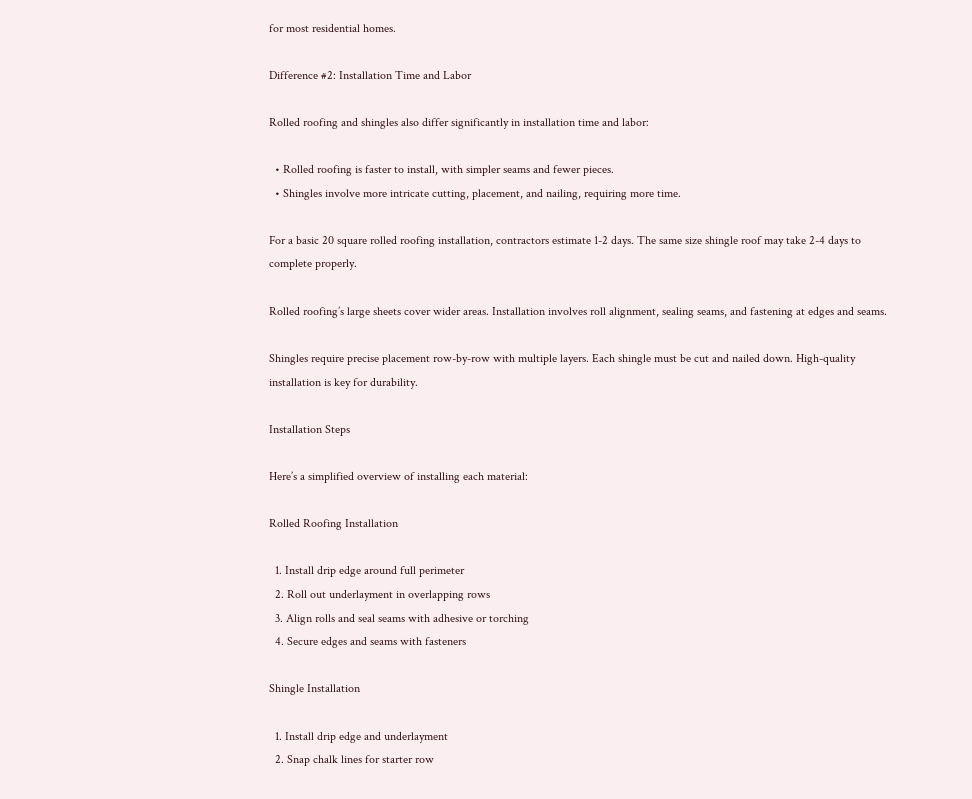for most residential homes.

Difference #2: Installation Time and Labor

Rolled roofing and shingles also differ significantly in installation time and labor:

  • Rolled roofing is faster to install, with simpler seams and fewer pieces.
  • Shingles involve more intricate cutting, placement, and nailing, requiring more time.

For a basic 20 square rolled roofing installation, contractors estimate 1-2 days. The same size shingle roof may take 2-4 days to complete properly.

Rolled roofing’s large sheets cover wider areas. Installation involves roll alignment, sealing seams, and fastening at edges and seams.

Shingles require precise placement row-by-row with multiple layers. Each shingle must be cut and nailed down. High-quality installation is key for durability.

Installation Steps

Here’s a simplified overview of installing each material:

Rolled Roofing Installation

  1. Install drip edge around full perimeter
  2. Roll out underlayment in overlapping rows
  3. Align rolls and seal seams with adhesive or torching
  4. Secure edges and seams with fasteners

Shingle Installation

  1. Install drip edge and underlayment
  2. Snap chalk lines for starter row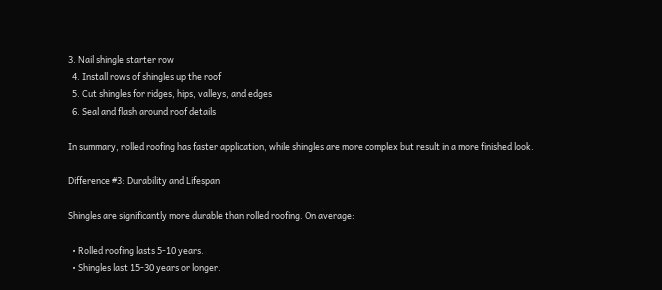3. Nail shingle starter row
  4. Install rows of shingles up the roof
  5. Cut shingles for ridges, hips, valleys, and edges
  6. Seal and flash around roof details

In summary, rolled roofing has faster application, while shingles are more complex but result in a more finished look.

Difference #3: Durability and Lifespan

Shingles are significantly more durable than rolled roofing. On average:

  • Rolled roofing lasts 5-10 years.
  • Shingles last 15-30 years or longer.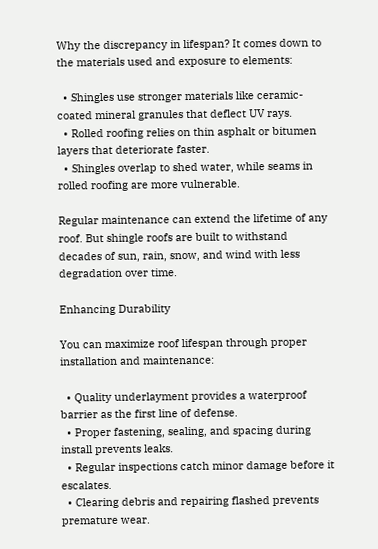Why the discrepancy in lifespan? It comes down to the materials used and exposure to elements:

  • Shingles use stronger materials like ceramic-coated mineral granules that deflect UV rays.
  • Rolled roofing relies on thin asphalt or bitumen layers that deteriorate faster.
  • Shingles overlap to shed water, while seams in rolled roofing are more vulnerable.

Regular maintenance can extend the lifetime of any roof. But shingle roofs are built to withstand decades of sun, rain, snow, and wind with less degradation over time.

Enhancing Durability

You can maximize roof lifespan through proper installation and maintenance:

  • Quality underlayment provides a waterproof barrier as the first line of defense.
  • Proper fastening, sealing, and spacing during install prevents leaks.
  • Regular inspections catch minor damage before it escalates.
  • Clearing debris and repairing flashed prevents premature wear.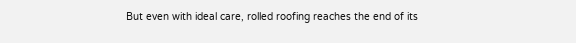But even with ideal care, rolled roofing reaches the end of its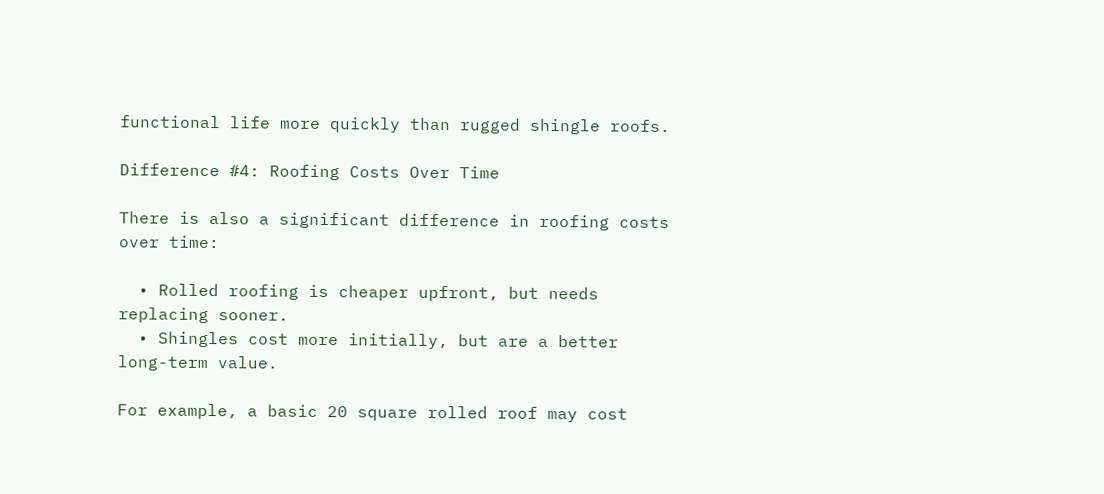functional life more quickly than rugged shingle roofs.

Difference #4: Roofing Costs Over Time

There is also a significant difference in roofing costs over time:

  • Rolled roofing is cheaper upfront, but needs replacing sooner.
  • Shingles cost more initially, but are a better long-term value.

For example, a basic 20 square rolled roof may cost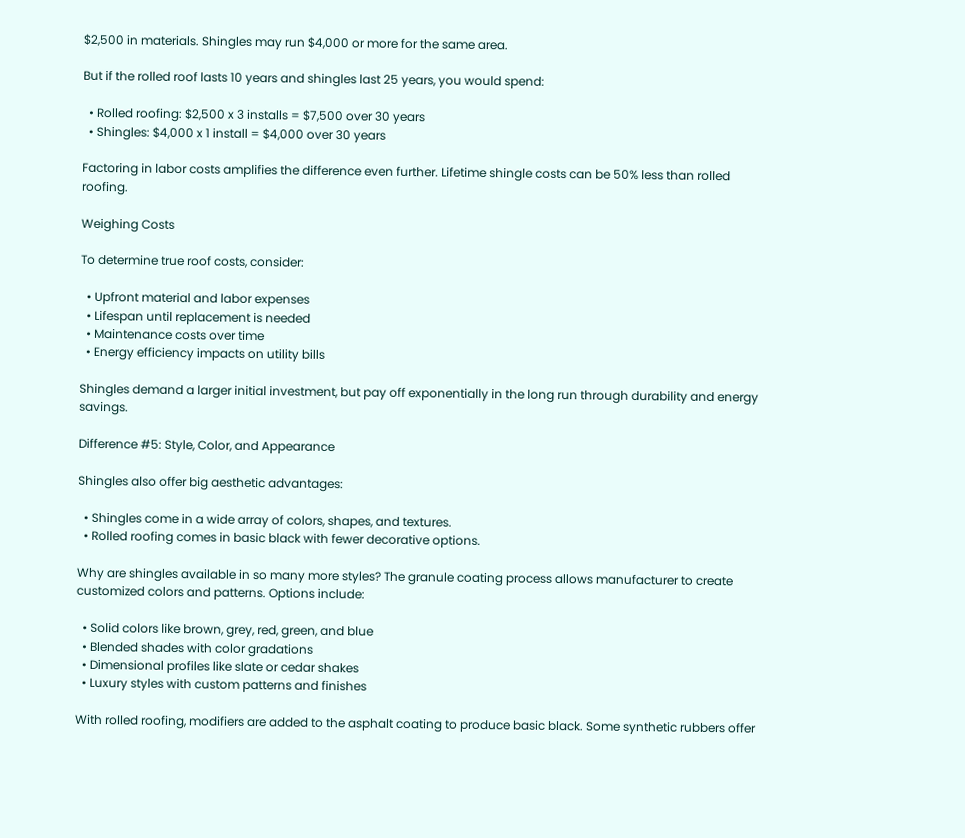$2,500 in materials. Shingles may run $4,000 or more for the same area.

But if the rolled roof lasts 10 years and shingles last 25 years, you would spend:

  • Rolled roofing: $2,500 x 3 installs = $7,500 over 30 years
  • Shingles: $4,000 x 1 install = $4,000 over 30 years

Factoring in labor costs amplifies the difference even further. Lifetime shingle costs can be 50% less than rolled roofing.

Weighing Costs

To determine true roof costs, consider:

  • Upfront material and labor expenses
  • Lifespan until replacement is needed
  • Maintenance costs over time
  • Energy efficiency impacts on utility bills

Shingles demand a larger initial investment, but pay off exponentially in the long run through durability and energy savings.

Difference #5: Style, Color, and Appearance

Shingles also offer big aesthetic advantages:

  • Shingles come in a wide array of colors, shapes, and textures.
  • Rolled roofing comes in basic black with fewer decorative options.

Why are shingles available in so many more styles? The granule coating process allows manufacturer to create customized colors and patterns. Options include:

  • Solid colors like brown, grey, red, green, and blue
  • Blended shades with color gradations
  • Dimensional profiles like slate or cedar shakes
  • Luxury styles with custom patterns and finishes

With rolled roofing, modifiers are added to the asphalt coating to produce basic black. Some synthetic rubbers offer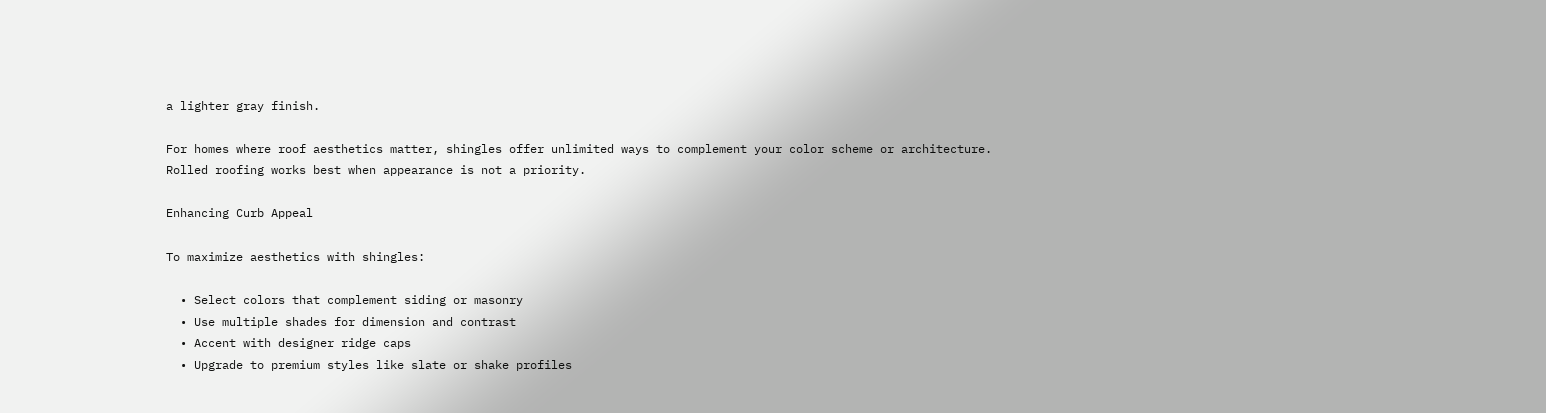a lighter gray finish.

For homes where roof aesthetics matter, shingles offer unlimited ways to complement your color scheme or architecture. Rolled roofing works best when appearance is not a priority.

Enhancing Curb Appeal

To maximize aesthetics with shingles:

  • Select colors that complement siding or masonry
  • Use multiple shades for dimension and contrast
  • Accent with designer ridge caps
  • Upgrade to premium styles like slate or shake profiles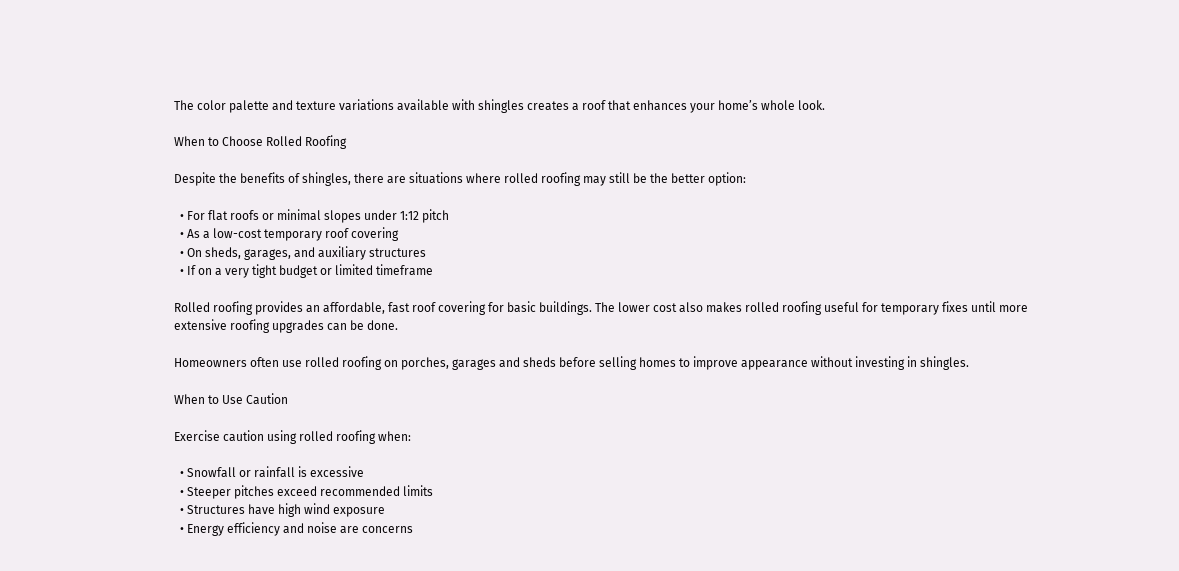The color palette and texture variations available with shingles creates a roof that enhances your home’s whole look.

When to Choose Rolled Roofing

Despite the benefits of shingles, there are situations where rolled roofing may still be the better option:

  • For flat roofs or minimal slopes under 1:12 pitch
  • As a low-cost temporary roof covering
  • On sheds, garages, and auxiliary structures
  • If on a very tight budget or limited timeframe

Rolled roofing provides an affordable, fast roof covering for basic buildings. The lower cost also makes rolled roofing useful for temporary fixes until more extensive roofing upgrades can be done.

Homeowners often use rolled roofing on porches, garages and sheds before selling homes to improve appearance without investing in shingles.

When to Use Caution

Exercise caution using rolled roofing when:

  • Snowfall or rainfall is excessive
  • Steeper pitches exceed recommended limits
  • Structures have high wind exposure
  • Energy efficiency and noise are concerns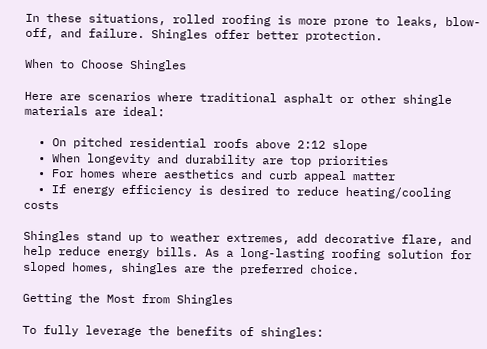In these situations, rolled roofing is more prone to leaks, blow-off, and failure. Shingles offer better protection.

When to Choose Shingles

Here are scenarios where traditional asphalt or other shingle materials are ideal:

  • On pitched residential roofs above 2:12 slope
  • When longevity and durability are top priorities
  • For homes where aesthetics and curb appeal matter
  • If energy efficiency is desired to reduce heating/cooling costs

Shingles stand up to weather extremes, add decorative flare, and help reduce energy bills. As a long-lasting roofing solution for sloped homes, shingles are the preferred choice.

Getting the Most from Shingles

To fully leverage the benefits of shingles: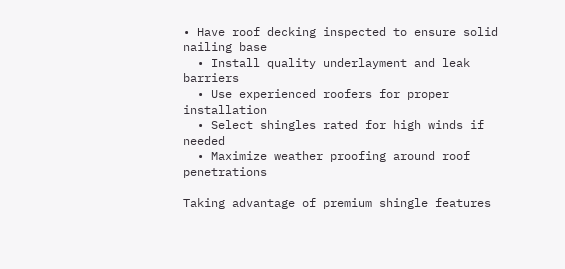• Have roof decking inspected to ensure solid nailing base
  • Install quality underlayment and leak barriers
  • Use experienced roofers for proper installation
  • Select shingles rated for high winds if needed
  • Maximize weather proofing around roof penetrations

Taking advantage of premium shingle features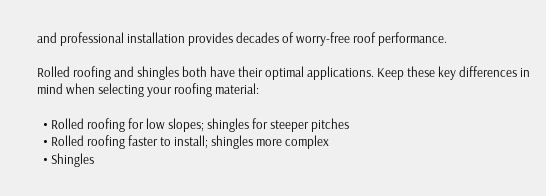and professional installation provides decades of worry-free roof performance.

Rolled roofing and shingles both have their optimal applications. Keep these key differences in mind when selecting your roofing material:

  • Rolled roofing for low slopes; shingles for steeper pitches
  • Rolled roofing faster to install; shingles more complex
  • Shingles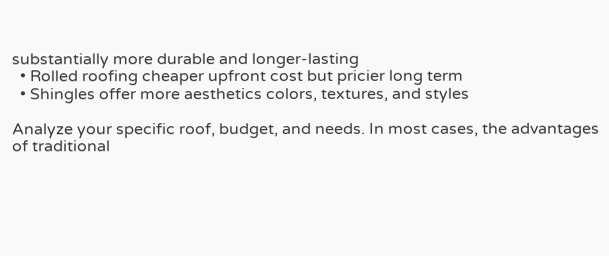substantially more durable and longer-lasting
  • Rolled roofing cheaper upfront cost but pricier long term
  • Shingles offer more aesthetics colors, textures, and styles

Analyze your specific roof, budget, and needs. In most cases, the advantages of traditional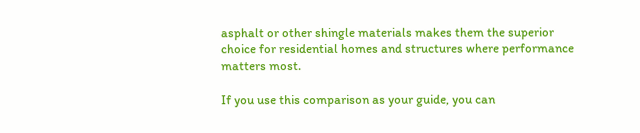asphalt or other shingle materials makes them the superior choice for residential homes and structures where performance matters most.

If you use this comparison as your guide, you can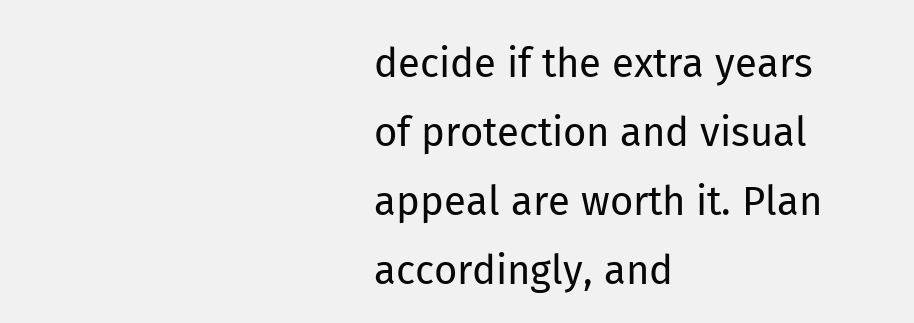decide if the extra years of protection and visual appeal are worth it. Plan accordingly, and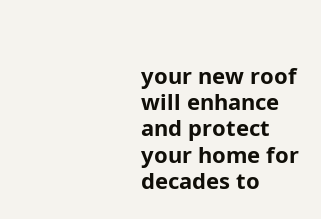your new roof will enhance and protect your home for decades to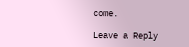come.

Leave a Reply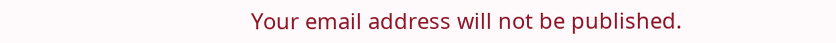Your email address will not be published.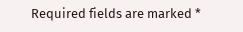Required fields are marked *